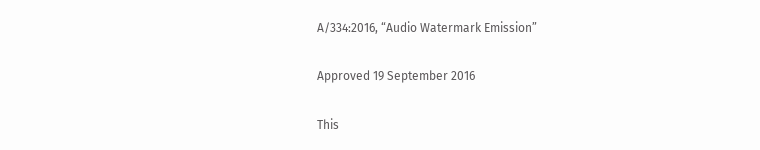A/334:2016, “Audio Watermark Emission”

Approved 19 September 2016

This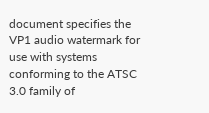document specifies the VP1 audio watermark for use with systems conforming to the ATSC 3.0 family of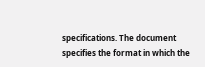specifications. The document specifies the format in which the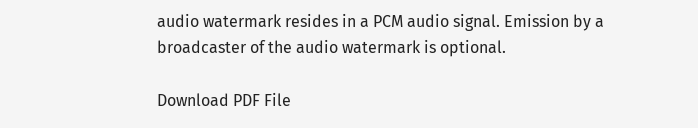audio watermark resides in a PCM audio signal. Emission by a broadcaster of the audio watermark is optional.

Download PDF File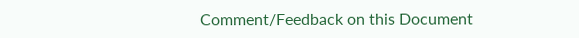Comment/Feedback on this Document